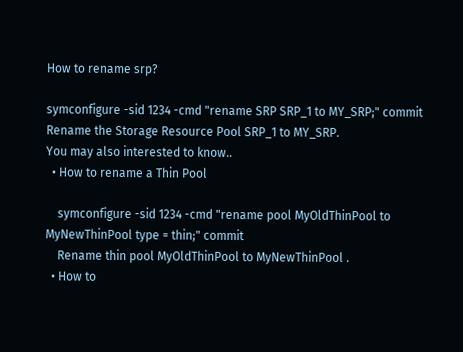How to rename srp?

symconfigure -sid 1234 -cmd "rename SRP SRP_1 to MY_SRP;" commit
Rename the Storage Resource Pool SRP_1 to MY_SRP.
You may also interested to know..
  • How to rename a Thin Pool

    symconfigure -sid 1234 -cmd "rename pool MyOldThinPool to MyNewThinPool type = thin;" commit
    Rename thin pool MyOldThinPool to MyNewThinPool .
  • How to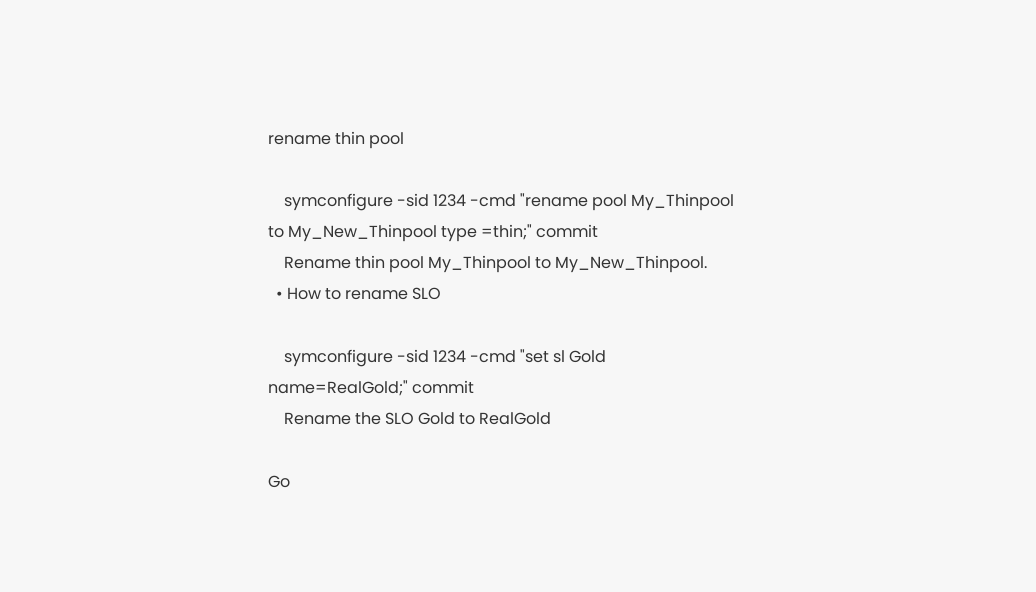rename thin pool

    symconfigure -sid 1234 -cmd "rename pool My_Thinpool to My_New_Thinpool type =thin;" commit
    Rename thin pool My_Thinpool to My_New_Thinpool.
  • How to rename SLO

    symconfigure -sid 1234 -cmd "set sl Gold name=RealGold;" commit
    Rename the SLO Gold to RealGold

Go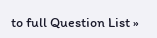to full Question List »